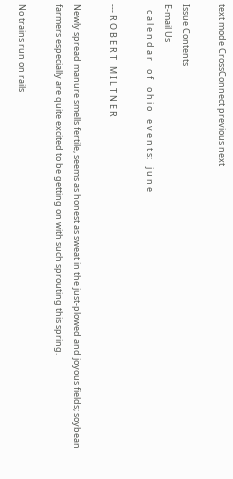text mode CrossConnect previous next

Issue Contents
E-mail Us
   c a l e n d a r    o f    o h i o    e v e n t s:    j u n e

--- R O B E R T   M I L T N E R

Newly spread manure smells fertile, seems as honest as sweat in the just-plowed and joyous fields; soybean farmers especially are quite excited to be getting on with such sprouting this spring.

No trains run on rails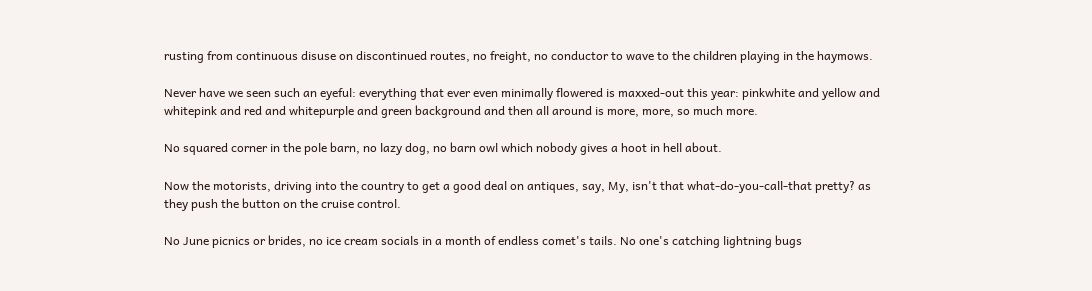rusting from continuous disuse on discontinued routes, no freight, no conductor to wave to the children playing in the haymows.

Never have we seen such an eyeful: everything that ever even minimally flowered is maxxed-out this year: pinkwhite and yellow and whitepink and red and whitepurple and green background and then all around is more, more, so much more.

No squared corner in the pole barn, no lazy dog, no barn owl which nobody gives a hoot in hell about.

Now the motorists, driving into the country to get a good deal on antiques, say, My, isn't that what-do-you-call-that pretty? as they push the button on the cruise control.

No June picnics or brides, no ice cream socials in a month of endless comet's tails. No one's catching lightning bugs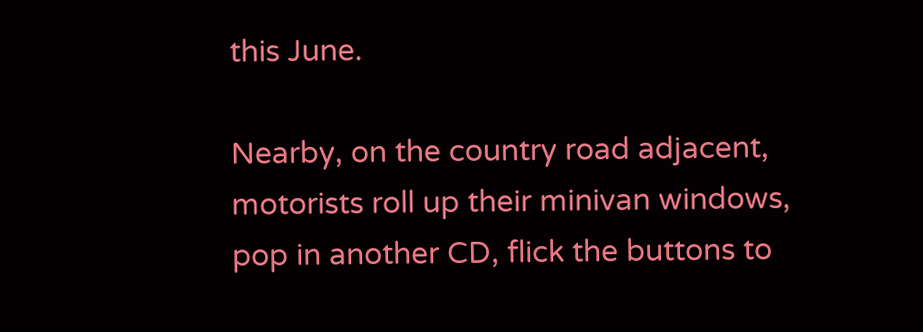this June.

Nearby, on the country road adjacent, motorists roll up their minivan windows, pop in another CD, flick the buttons to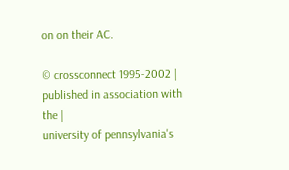on on their AC.

© crossconnect 1995-2002 |
published in association with the |
university of pennsylvania's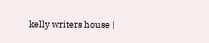kelly writers house |